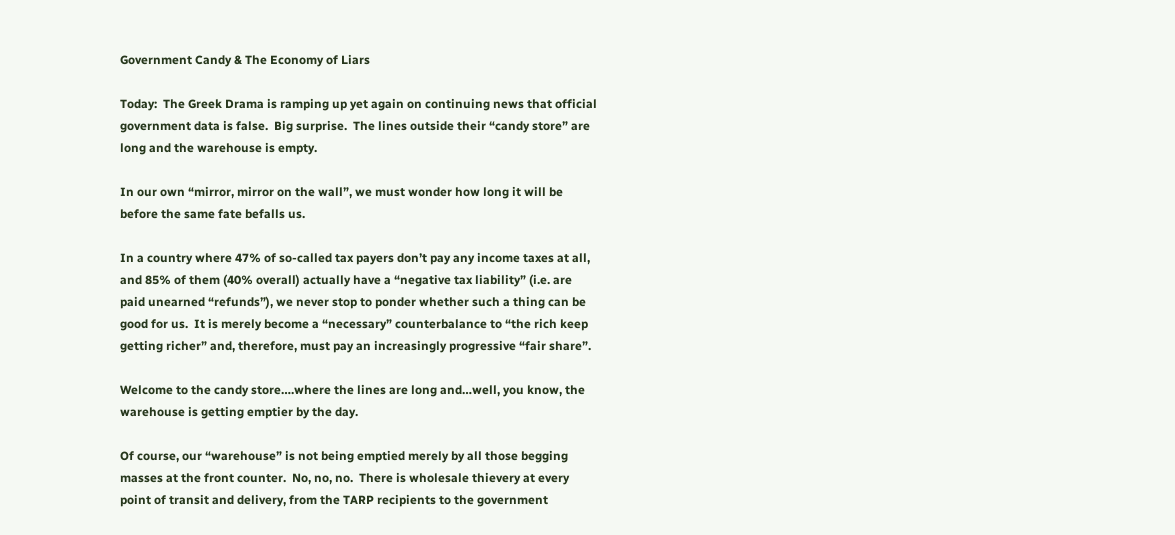Government Candy & The Economy of Liars

Today:  The Greek Drama is ramping up yet again on continuing news that official government data is false.  Big surprise.  The lines outside their “candy store” are long and the warehouse is empty.

In our own “mirror, mirror on the wall”, we must wonder how long it will be before the same fate befalls us.

In a country where 47% of so-called tax payers don’t pay any income taxes at all, and 85% of them (40% overall) actually have a “negative tax liability” (i.e. are paid unearned “refunds”), we never stop to ponder whether such a thing can be good for us.  It is merely become a “necessary” counterbalance to “the rich keep getting richer” and, therefore, must pay an increasingly progressive “fair share”.

Welcome to the candy store….where the lines are long and…well, you know, the warehouse is getting emptier by the day.

Of course, our “warehouse” is not being emptied merely by all those begging masses at the front counter.  No, no, no.  There is wholesale thievery at every point of transit and delivery, from the TARP recipients to the government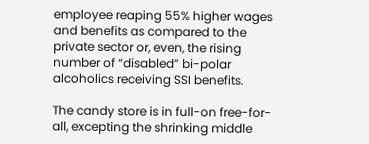employee reaping 55% higher wages and benefits as compared to the private sector or, even, the rising number of “disabled” bi-polar alcoholics receiving SSI benefits.

The candy store is in full-on free-for-all, excepting the shrinking middle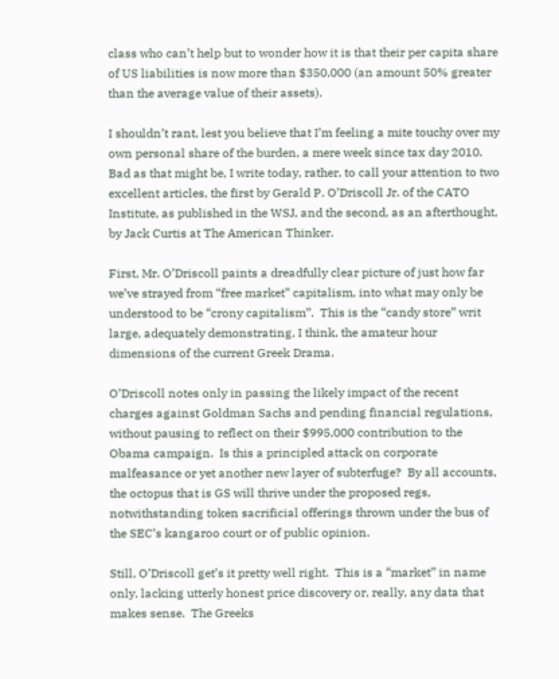class who can’t help but to wonder how it is that their per capita share of US liabilities is now more than $350,000 (an amount 50% greater than the average value of their assets).

I shouldn’t rant, lest you believe that I’m feeling a mite touchy over my own personal share of the burden, a mere week since tax day 2010.   Bad as that might be, I write today, rather, to call your attention to two excellent articles, the first by Gerald P. O’Driscoll Jr. of the CATO Institute, as published in the WSJ, and the second, as an afterthought, by Jack Curtis at The American Thinker.

First, Mr. O’Driscoll paints a dreadfully clear picture of just how far we’ve strayed from “free market” capitalism, into what may only be understood to be “crony capitalism”.  This is the “candy store” writ large, adequately demonstrating, I think, the amateur hour dimensions of the current Greek Drama.

O’Driscoll notes only in passing the likely impact of the recent charges against Goldman Sachs and pending financial regulations, without pausing to reflect on their $995,000 contribution to the Obama campaign.  Is this a principled attack on corporate malfeasance or yet another new layer of subterfuge?  By all accounts, the octopus that is GS will thrive under the proposed regs, notwithstanding token sacrificial offerings thrown under the bus of the SEC’s kangaroo court or of public opinion.

Still, O’Driscoll get’s it pretty well right.  This is a “market” in name only, lacking utterly honest price discovery or, really, any data that makes sense.  The Greeks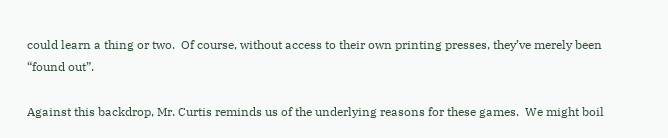could learn a thing or two.  Of course, without access to their own printing presses, they’ve merely been “found out”.

Against this backdrop, Mr. Curtis reminds us of the underlying reasons for these games.  We might boil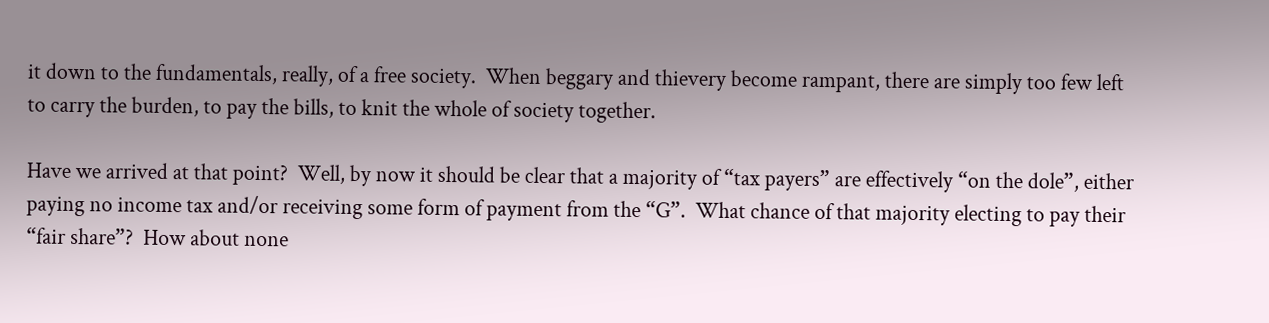it down to the fundamentals, really, of a free society.  When beggary and thievery become rampant, there are simply too few left to carry the burden, to pay the bills, to knit the whole of society together.

Have we arrived at that point?  Well, by now it should be clear that a majority of “tax payers” are effectively “on the dole”, either paying no income tax and/or receiving some form of payment from the “G”.  What chance of that majority electing to pay their “fair share”?  How about none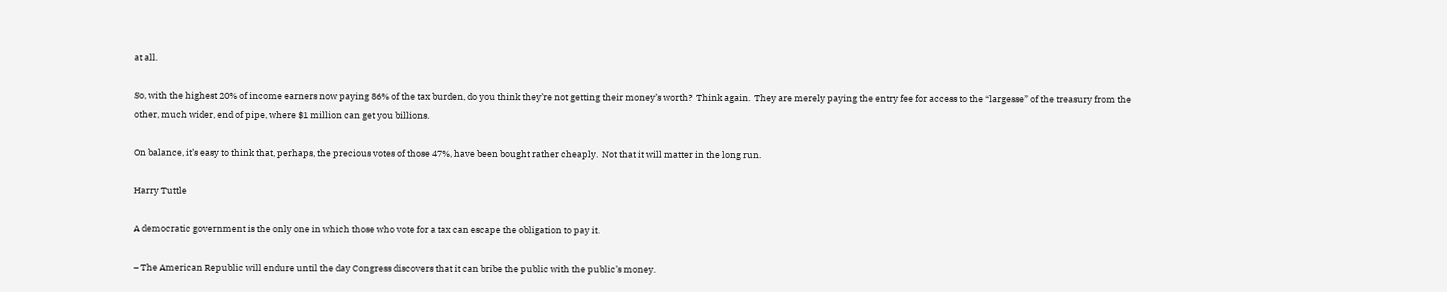at all.

So, with the highest 20% of income earners now paying 86% of the tax burden, do you think they’re not getting their money’s worth?  Think again.  They are merely paying the entry fee for access to the “largesse” of the treasury from the other, much wider, end of pipe, where $1 million can get you billions.

On balance, it’s easy to think that, perhaps, the precious votes of those 47%, have been bought rather cheaply.  Not that it will matter in the long run.

Harry Tuttle

A democratic government is the only one in which those who vote for a tax can escape the obligation to pay it.

– The American Republic will endure until the day Congress discovers that it can bribe the public with the public’s money.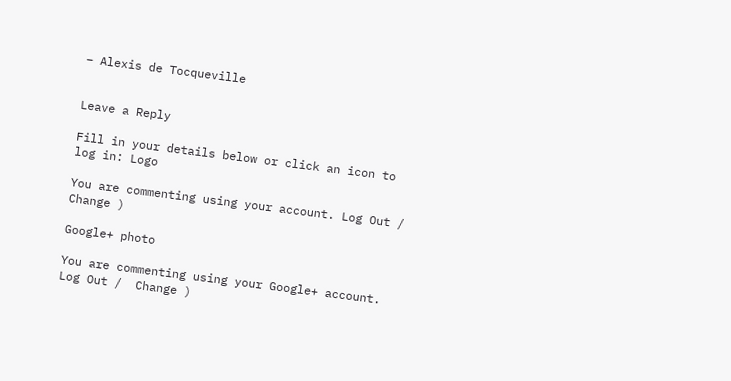– Alexis de Tocqueville


Leave a Reply

Fill in your details below or click an icon to log in: Logo

You are commenting using your account. Log Out /  Change )

Google+ photo

You are commenting using your Google+ account. Log Out /  Change )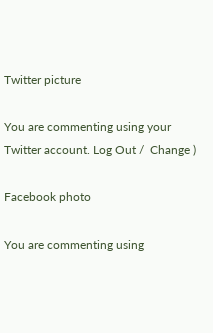Twitter picture

You are commenting using your Twitter account. Log Out /  Change )

Facebook photo

You are commenting using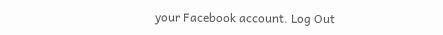your Facebook account. Log Out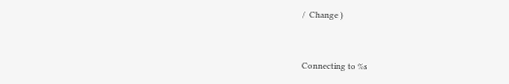/  Change )


Connecting to %s